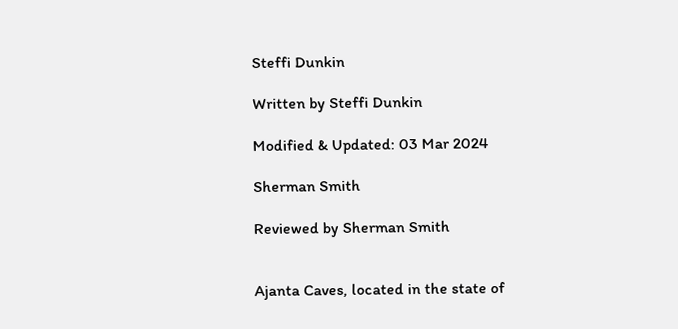Steffi Dunkin

Written by Steffi Dunkin

Modified & Updated: 03 Mar 2024

Sherman Smith

Reviewed by Sherman Smith


Ajanta Caves, located in the state of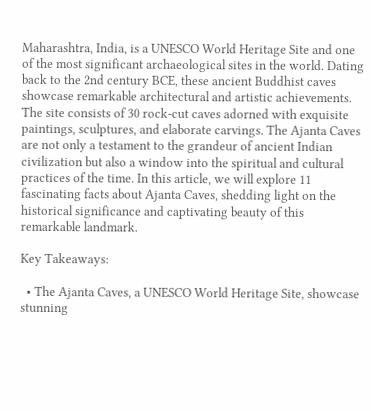Maharashtra, India, is a UNESCO World Heritage Site and one of the most significant archaeological sites in the world. Dating back to the 2nd century BCE, these ancient Buddhist caves showcase remarkable architectural and artistic achievements. The site consists of 30 rock-cut caves adorned with exquisite paintings, sculptures, and elaborate carvings. The Ajanta Caves are not only a testament to the grandeur of ancient Indian civilization but also a window into the spiritual and cultural practices of the time. In this article, we will explore 11 fascinating facts about Ajanta Caves, shedding light on the historical significance and captivating beauty of this remarkable landmark.

Key Takeaways:

  • The Ajanta Caves, a UNESCO World Heritage Site, showcase stunning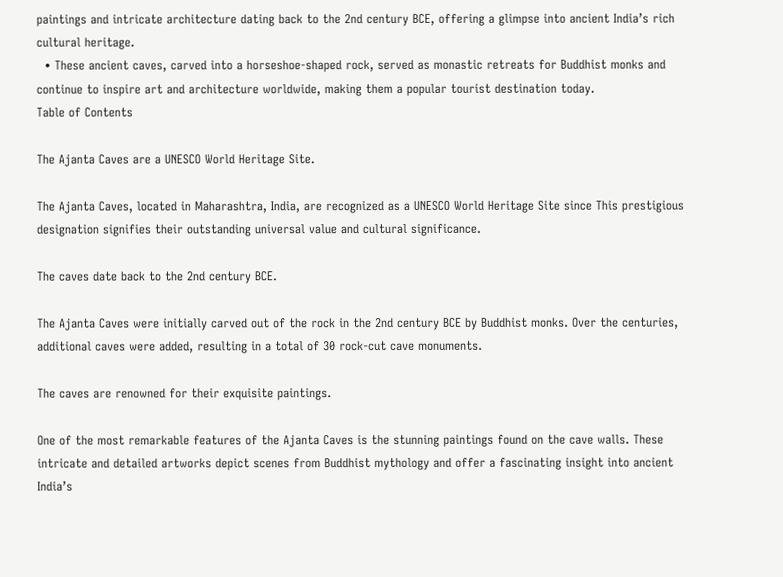paintings and intricate architecture dating back to the 2nd century BCE, offering a glimpse into ancient India’s rich cultural heritage.
  • These ancient caves, carved into a horseshoe-shaped rock, served as monastic retreats for Buddhist monks and continue to inspire art and architecture worldwide, making them a popular tourist destination today.
Table of Contents

The Ajanta Caves are a UNESCO World Heritage Site.

The Ajanta Caves, located in Maharashtra, India, are recognized as a UNESCO World Heritage Site since This prestigious designation signifies their outstanding universal value and cultural significance.

The caves date back to the 2nd century BCE.

The Ajanta Caves were initially carved out of the rock in the 2nd century BCE by Buddhist monks. Over the centuries, additional caves were added, resulting in a total of 30 rock-cut cave monuments.

The caves are renowned for their exquisite paintings.

One of the most remarkable features of the Ajanta Caves is the stunning paintings found on the cave walls. These intricate and detailed artworks depict scenes from Buddhist mythology and offer a fascinating insight into ancient India’s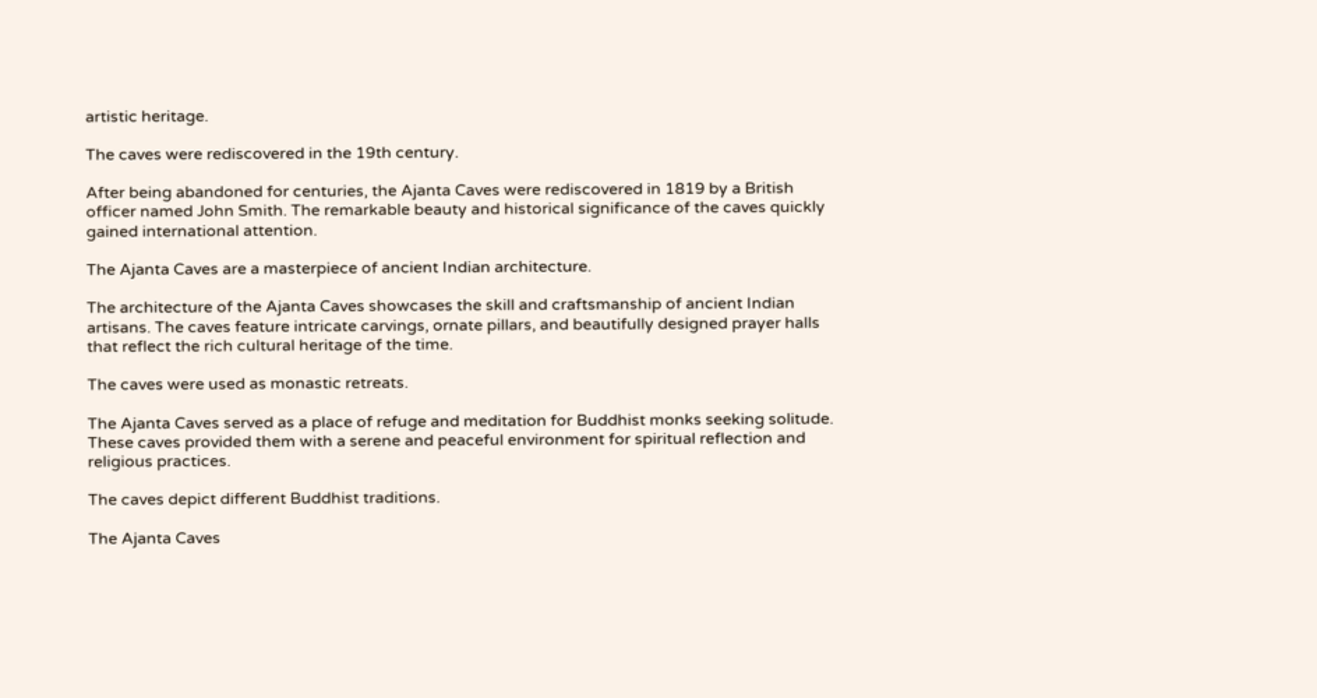artistic heritage.

The caves were rediscovered in the 19th century.

After being abandoned for centuries, the Ajanta Caves were rediscovered in 1819 by a British officer named John Smith. The remarkable beauty and historical significance of the caves quickly gained international attention.

The Ajanta Caves are a masterpiece of ancient Indian architecture.

The architecture of the Ajanta Caves showcases the skill and craftsmanship of ancient Indian artisans. The caves feature intricate carvings, ornate pillars, and beautifully designed prayer halls that reflect the rich cultural heritage of the time.

The caves were used as monastic retreats.

The Ajanta Caves served as a place of refuge and meditation for Buddhist monks seeking solitude. These caves provided them with a serene and peaceful environment for spiritual reflection and religious practices.

The caves depict different Buddhist traditions.

The Ajanta Caves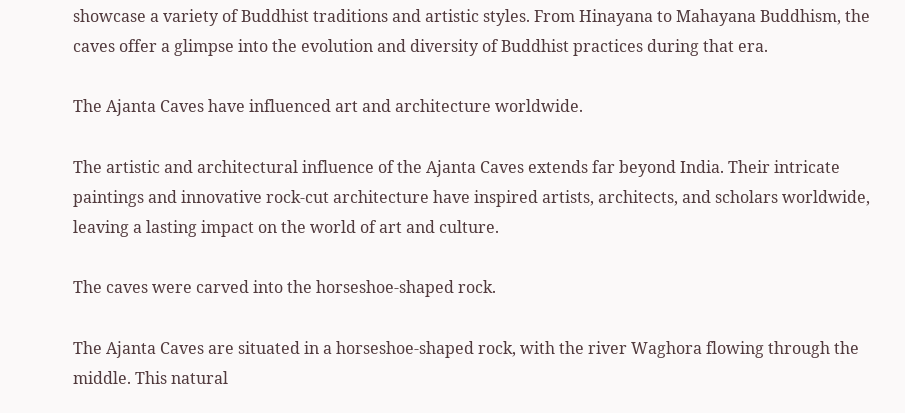showcase a variety of Buddhist traditions and artistic styles. From Hinayana to Mahayana Buddhism, the caves offer a glimpse into the evolution and diversity of Buddhist practices during that era.

The Ajanta Caves have influenced art and architecture worldwide.

The artistic and architectural influence of the Ajanta Caves extends far beyond India. Their intricate paintings and innovative rock-cut architecture have inspired artists, architects, and scholars worldwide, leaving a lasting impact on the world of art and culture.

The caves were carved into the horseshoe-shaped rock.

The Ajanta Caves are situated in a horseshoe-shaped rock, with the river Waghora flowing through the middle. This natural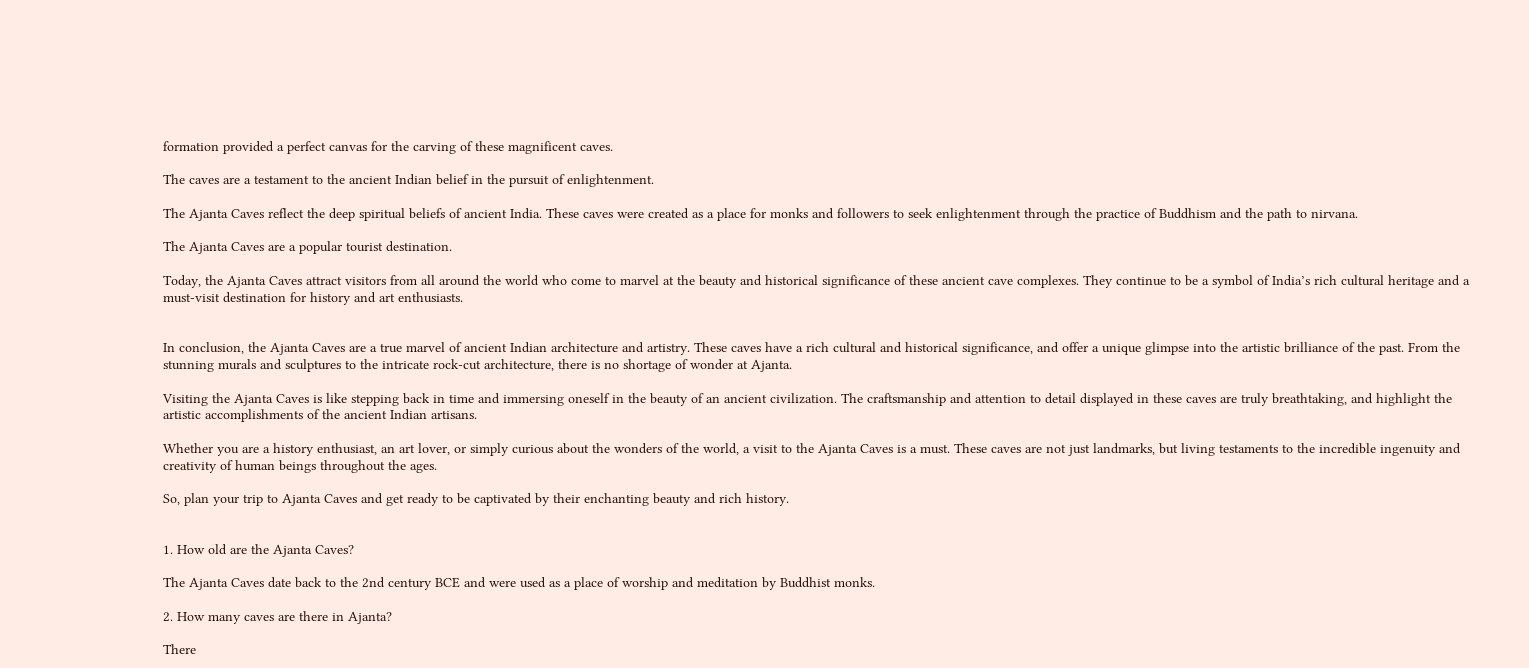formation provided a perfect canvas for the carving of these magnificent caves.

The caves are a testament to the ancient Indian belief in the pursuit of enlightenment.

The Ajanta Caves reflect the deep spiritual beliefs of ancient India. These caves were created as a place for monks and followers to seek enlightenment through the practice of Buddhism and the path to nirvana.

The Ajanta Caves are a popular tourist destination.

Today, the Ajanta Caves attract visitors from all around the world who come to marvel at the beauty and historical significance of these ancient cave complexes. They continue to be a symbol of India’s rich cultural heritage and a must-visit destination for history and art enthusiasts.


In conclusion, the Ajanta Caves are a true marvel of ancient Indian architecture and artistry. These caves have a rich cultural and historical significance, and offer a unique glimpse into the artistic brilliance of the past. From the stunning murals and sculptures to the intricate rock-cut architecture, there is no shortage of wonder at Ajanta.

Visiting the Ajanta Caves is like stepping back in time and immersing oneself in the beauty of an ancient civilization. The craftsmanship and attention to detail displayed in these caves are truly breathtaking, and highlight the artistic accomplishments of the ancient Indian artisans.

Whether you are a history enthusiast, an art lover, or simply curious about the wonders of the world, a visit to the Ajanta Caves is a must. These caves are not just landmarks, but living testaments to the incredible ingenuity and creativity of human beings throughout the ages.

So, plan your trip to Ajanta Caves and get ready to be captivated by their enchanting beauty and rich history.


1. How old are the Ajanta Caves?

The Ajanta Caves date back to the 2nd century BCE and were used as a place of worship and meditation by Buddhist monks.

2. How many caves are there in Ajanta?

There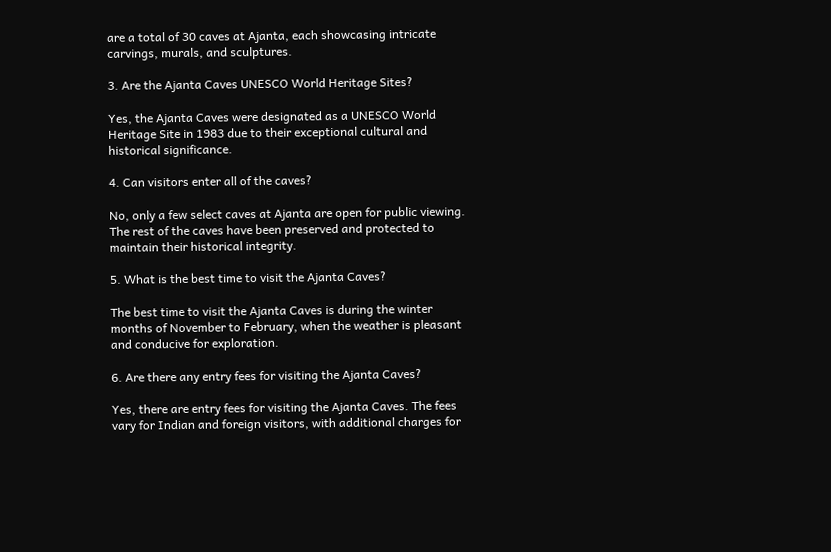are a total of 30 caves at Ajanta, each showcasing intricate carvings, murals, and sculptures.

3. Are the Ajanta Caves UNESCO World Heritage Sites?

Yes, the Ajanta Caves were designated as a UNESCO World Heritage Site in 1983 due to their exceptional cultural and historical significance.

4. Can visitors enter all of the caves?

No, only a few select caves at Ajanta are open for public viewing. The rest of the caves have been preserved and protected to maintain their historical integrity.

5. What is the best time to visit the Ajanta Caves?

The best time to visit the Ajanta Caves is during the winter months of November to February, when the weather is pleasant and conducive for exploration.

6. Are there any entry fees for visiting the Ajanta Caves?

Yes, there are entry fees for visiting the Ajanta Caves. The fees vary for Indian and foreign visitors, with additional charges for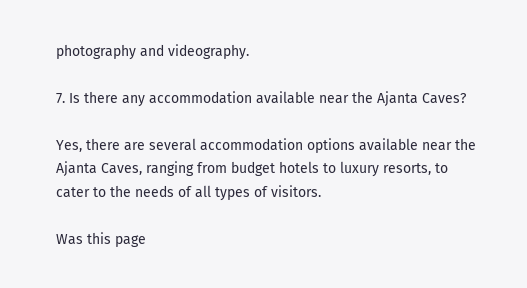photography and videography.

7. Is there any accommodation available near the Ajanta Caves?

Yes, there are several accommodation options available near the Ajanta Caves, ranging from budget hotels to luxury resorts, to cater to the needs of all types of visitors.

Was this page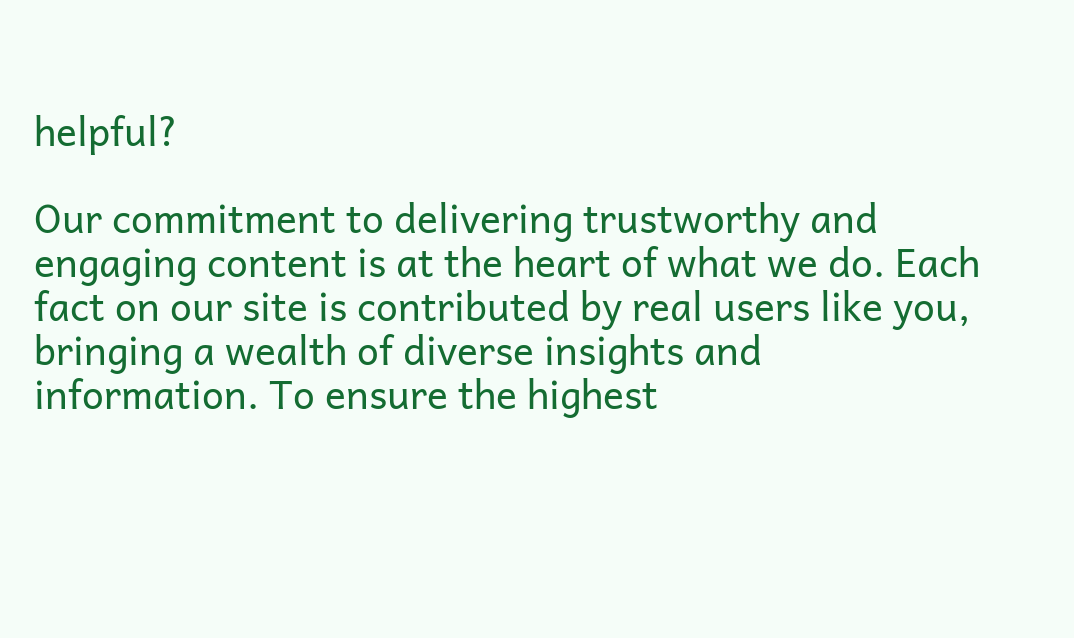helpful?

Our commitment to delivering trustworthy and engaging content is at the heart of what we do. Each fact on our site is contributed by real users like you, bringing a wealth of diverse insights and information. To ensure the highest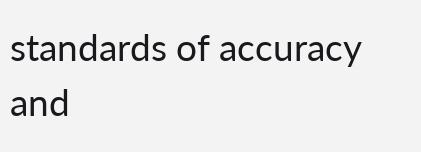standards of accuracy and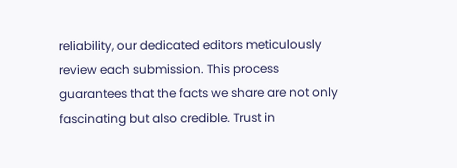reliability, our dedicated editors meticulously review each submission. This process guarantees that the facts we share are not only fascinating but also credible. Trust in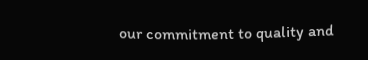our commitment to quality and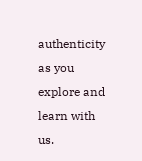authenticity as you explore and learn with us.